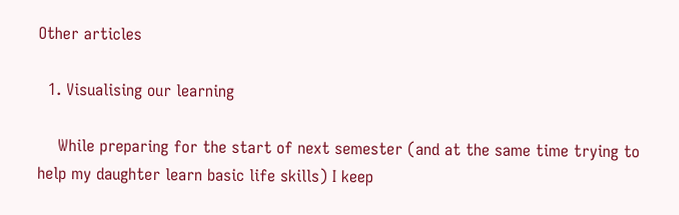Other articles

  1. Visualising our learning

    While preparing for the start of next semester (and at the same time trying to help my daughter learn basic life skills) I keep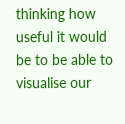thinking how useful it would be to be able to visualise our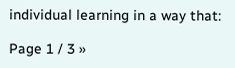individual learning in a way that:

Page 1 / 3 »